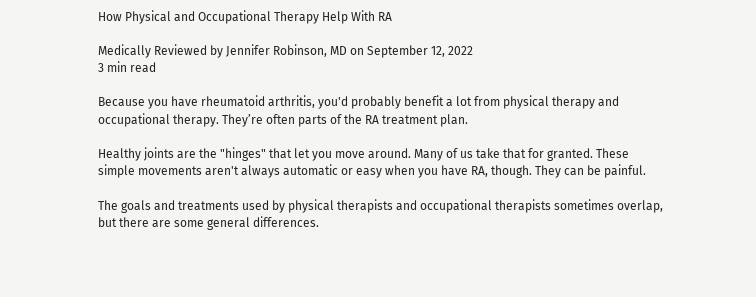How Physical and Occupational Therapy Help With RA

Medically Reviewed by Jennifer Robinson, MD on September 12, 2022
3 min read

Because you have rheumatoid arthritis, you'd probably benefit a lot from physical therapy and occupational therapy. They’re often parts of the RA treatment plan.

Healthy joints are the "hinges" that let you move around. Many of us take that for granted. These simple movements aren't always automatic or easy when you have RA, though. They can be painful.

The goals and treatments used by physical therapists and occupational therapists sometimes overlap, but there are some general differences.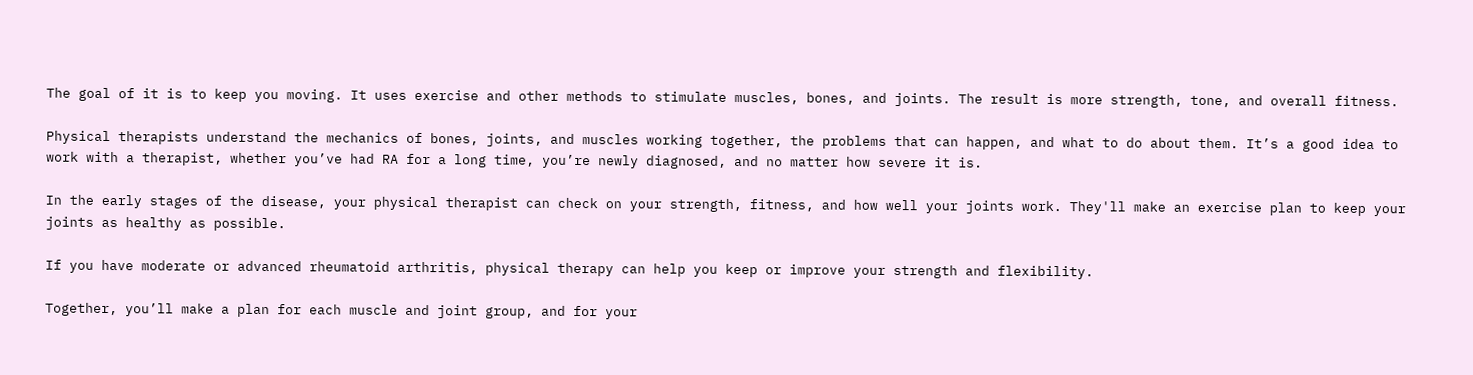The goal of it is to keep you moving. It uses exercise and other methods to stimulate muscles, bones, and joints. The result is more strength, tone, and overall fitness.

Physical therapists understand the mechanics of bones, joints, and muscles working together, the problems that can happen, and what to do about them. It’s a good idea to work with a therapist, whether you’ve had RA for a long time, you’re newly diagnosed, and no matter how severe it is.

In the early stages of the disease, your physical therapist can check on your strength, fitness, and how well your joints work. They'll make an exercise plan to keep your joints as healthy as possible.

If you have moderate or advanced rheumatoid arthritis, physical therapy can help you keep or improve your strength and flexibility.

Together, you’ll make a plan for each muscle and joint group, and for your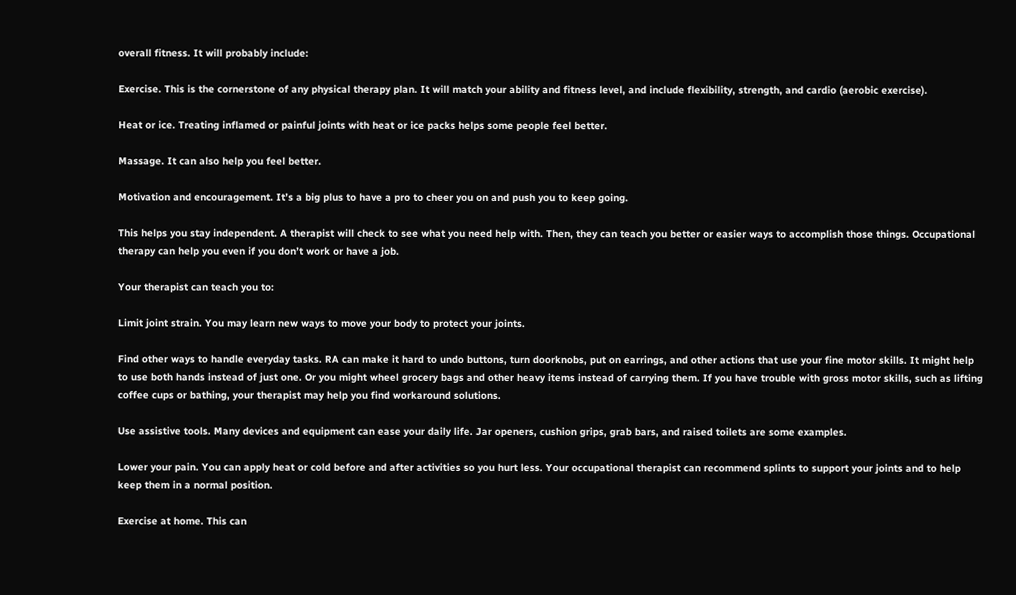overall fitness. It will probably include:

Exercise. This is the cornerstone of any physical therapy plan. It will match your ability and fitness level, and include flexibility, strength, and cardio (aerobic exercise).

Heat or ice. Treating inflamed or painful joints with heat or ice packs helps some people feel better.

Massage. It can also help you feel better.

Motivation and encouragement. It’s a big plus to have a pro to cheer you on and push you to keep going.

This helps you stay independent. A therapist will check to see what you need help with. Then, they can teach you better or easier ways to accomplish those things. Occupational therapy can help you even if you don’t work or have a job.

Your therapist can teach you to:

Limit joint strain. You may learn new ways to move your body to protect your joints.

Find other ways to handle everyday tasks. RA can make it hard to undo buttons, turn doorknobs, put on earrings, and other actions that use your fine motor skills. It might help to use both hands instead of just one. Or you might wheel grocery bags and other heavy items instead of carrying them. If you have trouble with gross motor skills, such as lifting coffee cups or bathing, your therapist may help you find workaround solutions.

Use assistive tools. Many devices and equipment can ease your daily life. Jar openers, cushion grips, grab bars, and raised toilets are some examples.

Lower your pain. You can apply heat or cold before and after activities so you hurt less. Your occupational therapist can recommend splints to support your joints and to help keep them in a normal position.

Exercise at home. This can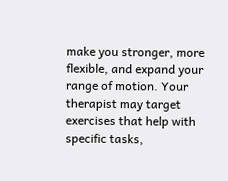make you stronger, more flexible, and expand your range of motion. Your therapist may target exercises that help with specific tasks,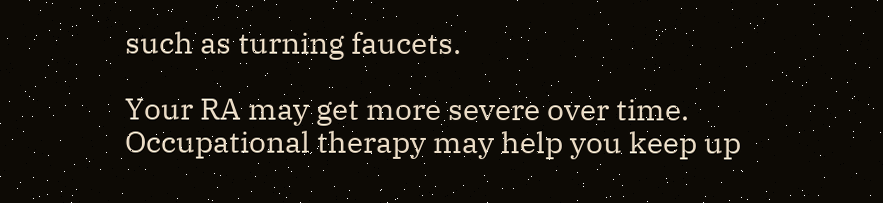such as turning faucets.

Your RA may get more severe over time. Occupational therapy may help you keep up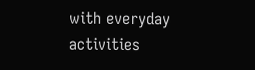with everyday activities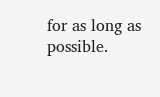for as long as possible.